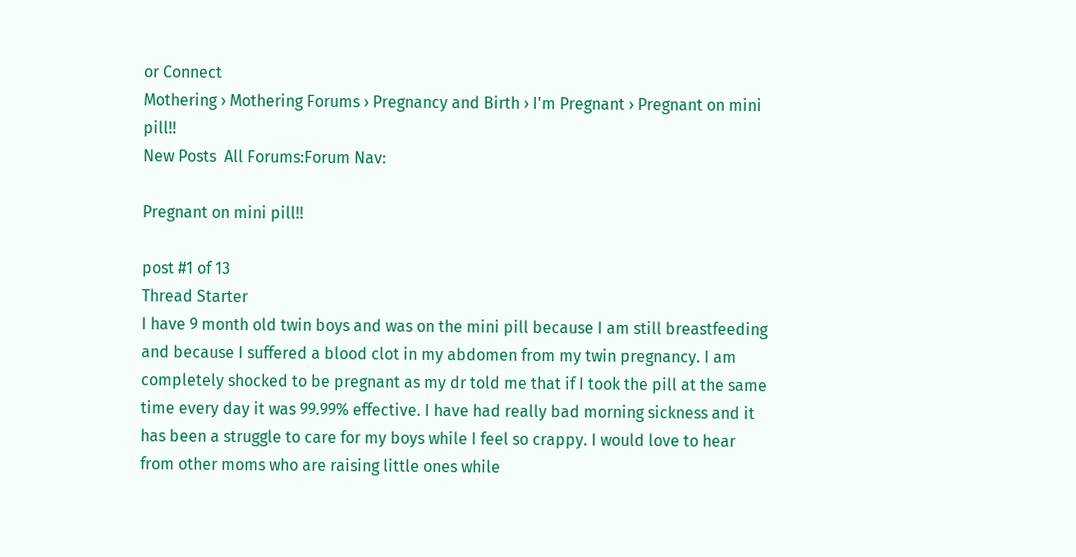or Connect
Mothering › Mothering Forums › Pregnancy and Birth › I'm Pregnant › Pregnant on mini pill!!
New Posts  All Forums:Forum Nav:

Pregnant on mini pill!!

post #1 of 13
Thread Starter
I have 9 month old twin boys and was on the mini pill because I am still breastfeeding and because I suffered a blood clot in my abdomen from my twin pregnancy. I am completely shocked to be pregnant as my dr told me that if I took the pill at the same time every day it was 99.99% effective. I have had really bad morning sickness and it has been a struggle to care for my boys while I feel so crappy. I would love to hear from other moms who are raising little ones while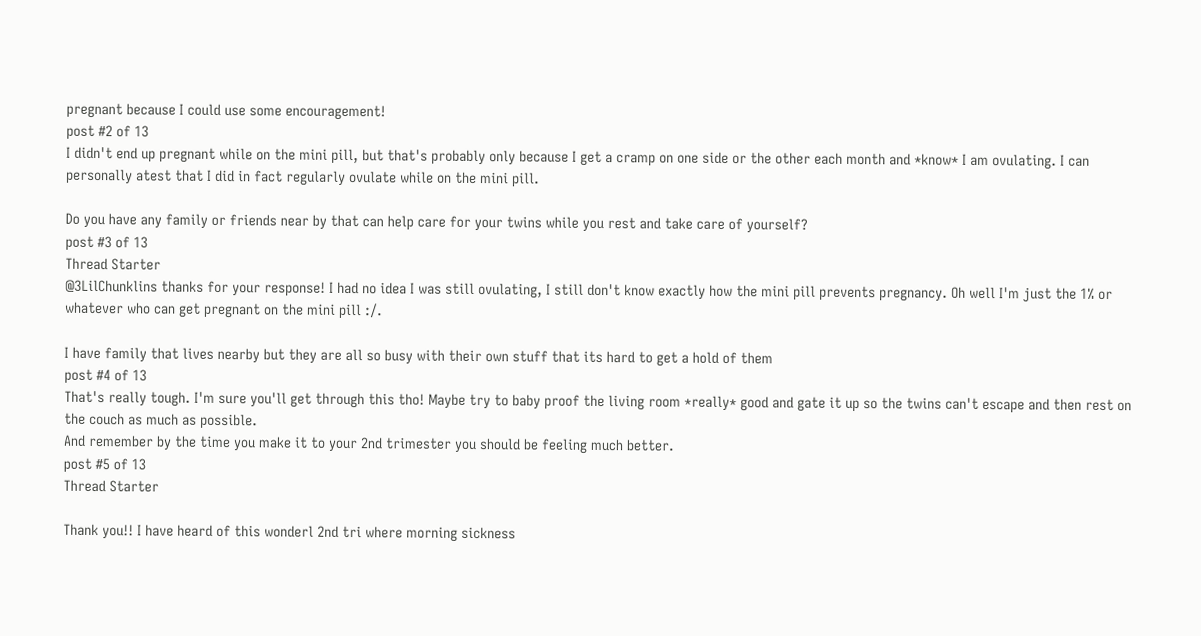pregnant because I could use some encouragement!
post #2 of 13
I didn't end up pregnant while on the mini pill, but that's probably only because I get a cramp on one side or the other each month and *know* I am ovulating. I can personally atest that I did in fact regularly ovulate while on the mini pill.

Do you have any family or friends near by that can help care for your twins while you rest and take care of yourself?
post #3 of 13
Thread Starter
@3LilChunklins thanks for your response! I had no idea I was still ovulating, I still don't know exactly how the mini pill prevents pregnancy. Oh well I'm just the 1% or whatever who can get pregnant on the mini pill :/.

I have family that lives nearby but they are all so busy with their own stuff that its hard to get a hold of them
post #4 of 13
That's really tough. I'm sure you'll get through this tho! Maybe try to baby proof the living room *really* good and gate it up so the twins can't escape and then rest on the couch as much as possible.
And remember by the time you make it to your 2nd trimester you should be feeling much better.
post #5 of 13
Thread Starter

Thank you!! I have heard of this wonderl 2nd tri where morning sickness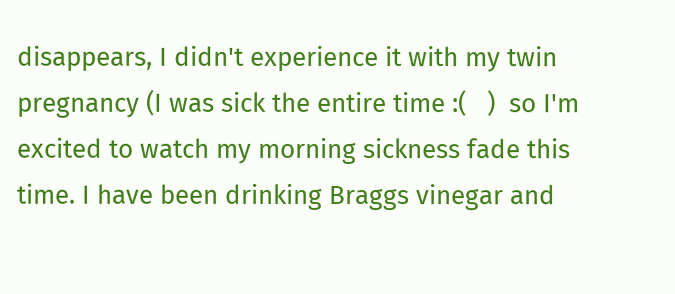disappears, I didn't experience it with my twin pregnancy (I was sick the entire time :(   )  so I'm excited to watch my morning sickness fade this time. I have been drinking Braggs vinegar and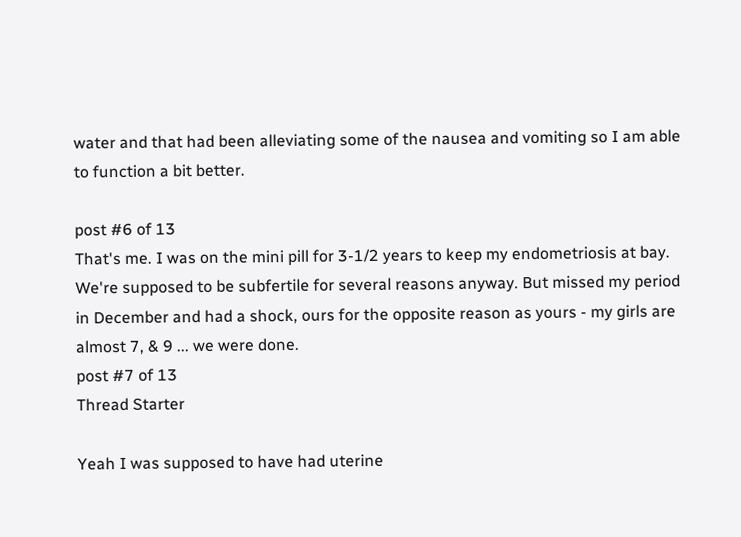water and that had been alleviating some of the nausea and vomiting so I am able to function a bit better.

post #6 of 13
That's me. I was on the mini pill for 3-1/2 years to keep my endometriosis at bay. We're supposed to be subfertile for several reasons anyway. But missed my period in December and had a shock, ours for the opposite reason as yours - my girls are almost 7, & 9 ... we were done.
post #7 of 13
Thread Starter

Yeah I was supposed to have had uterine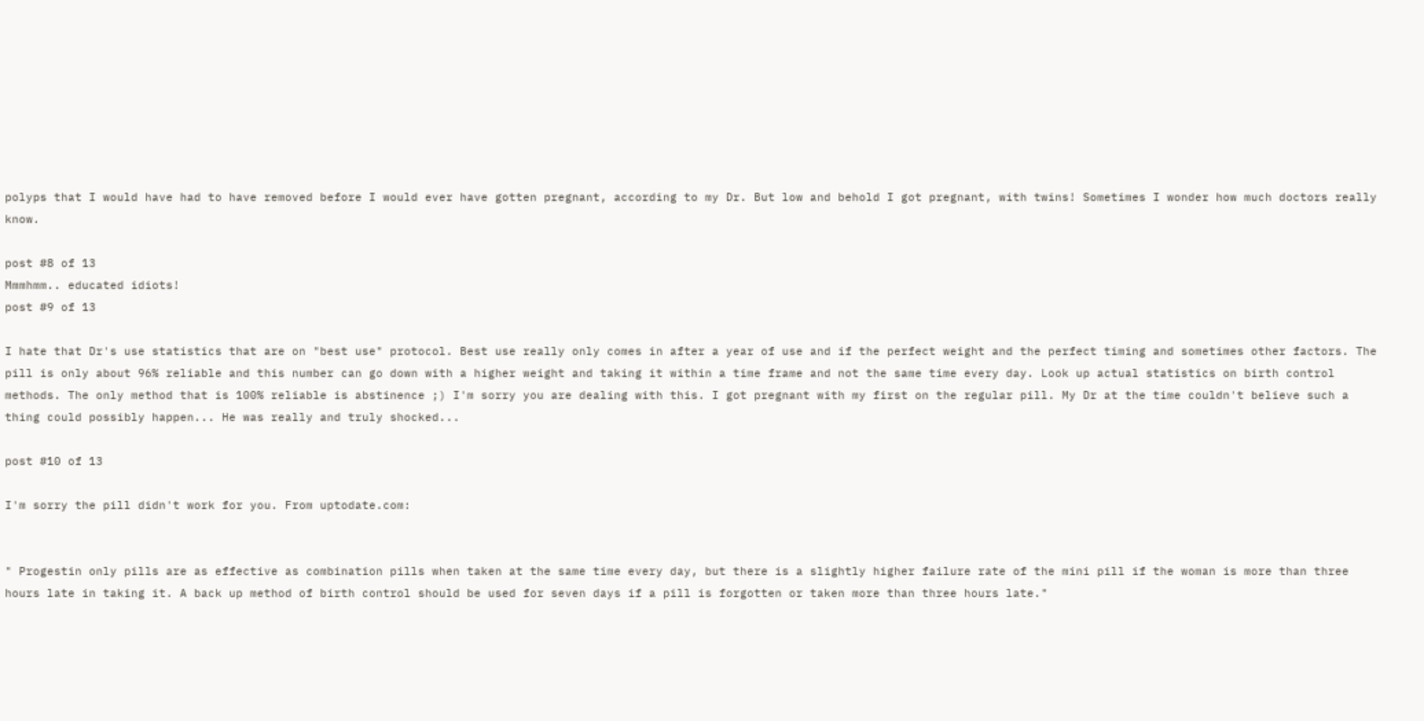polyps that I would have had to have removed before I would ever have gotten pregnant, according to my Dr. But low and behold I got pregnant, with twins! Sometimes I wonder how much doctors really know.

post #8 of 13
Mmmhmm.. educated idiots!
post #9 of 13

I hate that Dr's use statistics that are on "best use" protocol. Best use really only comes in after a year of use and if the perfect weight and the perfect timing and sometimes other factors. The pill is only about 96% reliable and this number can go down with a higher weight and taking it within a time frame and not the same time every day. Look up actual statistics on birth control methods. The only method that is 100% reliable is abstinence ;) I'm sorry you are dealing with this. I got pregnant with my first on the regular pill. My Dr at the time couldn't believe such a thing could possibly happen... He was really and truly shocked...

post #10 of 13

I'm sorry the pill didn't work for you. From uptodate.com:


" Progestin only pills are as effective as combination pills when taken at the same time every day, but there is a slightly higher failure rate of the mini pill if the woman is more than three hours late in taking it. A back up method of birth control should be used for seven days if a pill is forgotten or taken more than three hours late."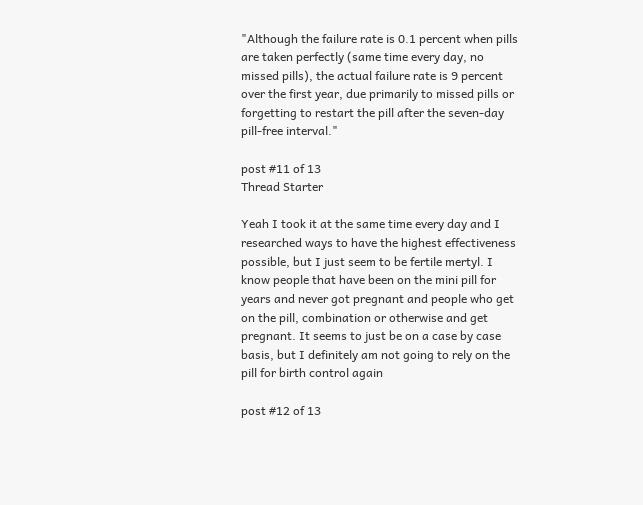"Although the failure rate is 0.1 percent when pills are taken perfectly (same time every day, no missed pills), the actual failure rate is 9 percent over the first year, due primarily to missed pills or forgetting to restart the pill after the seven-day pill-free interval."

post #11 of 13
Thread Starter

Yeah I took it at the same time every day and I researched ways to have the highest effectiveness possible, but I just seem to be fertile mertyl. I know people that have been on the mini pill for years and never got pregnant and people who get on the pill, combination or otherwise and get pregnant. It seems to just be on a case by case basis, but I definitely am not going to rely on the pill for birth control again

post #12 of 13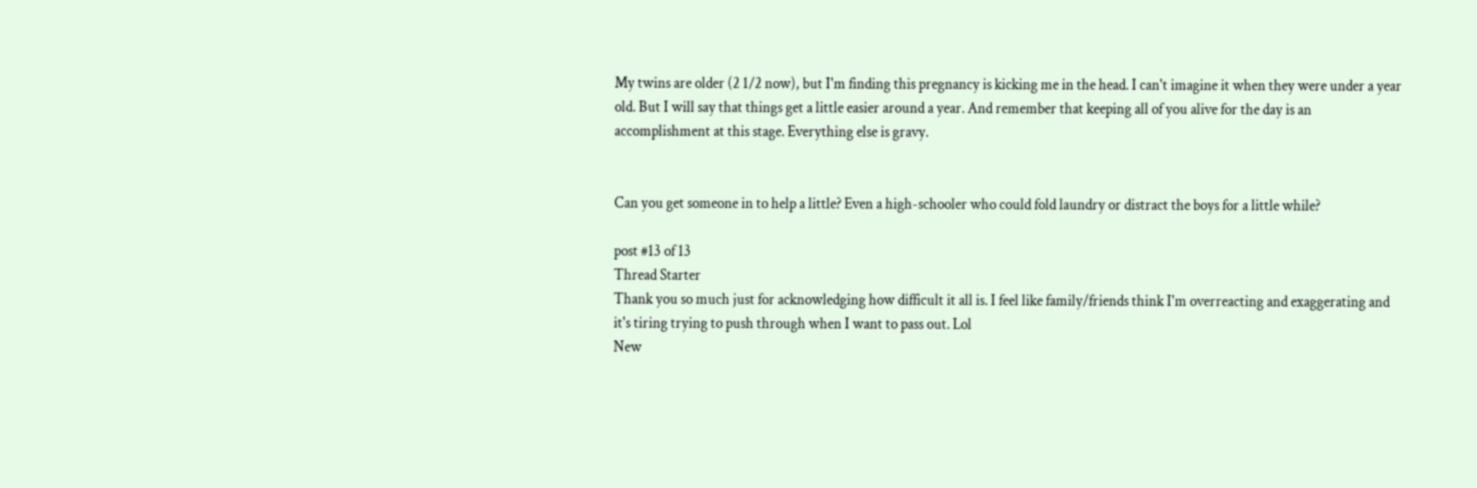My twins are older (2 1/2 now), but I'm finding this pregnancy is kicking me in the head. I can't imagine it when they were under a year old. But I will say that things get a little easier around a year. And remember that keeping all of you alive for the day is an accomplishment at this stage. Everything else is gravy.


Can you get someone in to help a little? Even a high-schooler who could fold laundry or distract the boys for a little while?

post #13 of 13
Thread Starter
Thank you so much just for acknowledging how difficult it all is. I feel like family/friends think I'm overreacting and exaggerating and it's tiring trying to push through when I want to pass out. Lol
New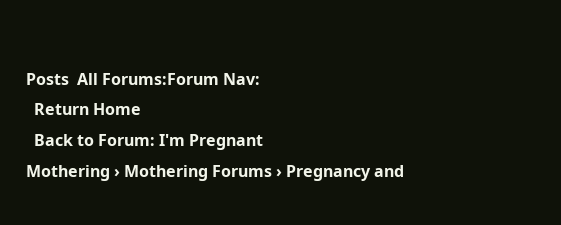Posts  All Forums:Forum Nav:
  Return Home
  Back to Forum: I'm Pregnant
Mothering › Mothering Forums › Pregnancy and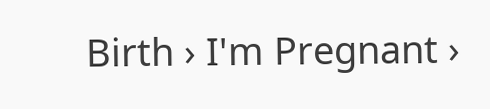Birth › I'm Pregnant ›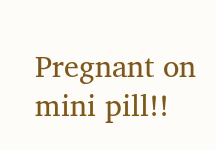Pregnant on mini pill!!